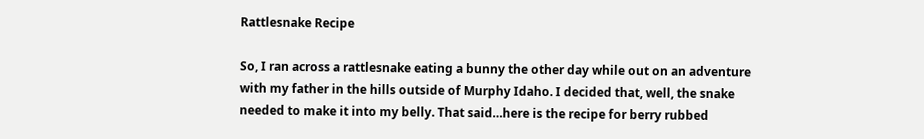Rattlesnake Recipe

So, I ran across a rattlesnake eating a bunny the other day while out on an adventure with my father in the hills outside of Murphy Idaho. I decided that, well, the snake needed to make it into my belly. That said…here is the recipe for berry rubbed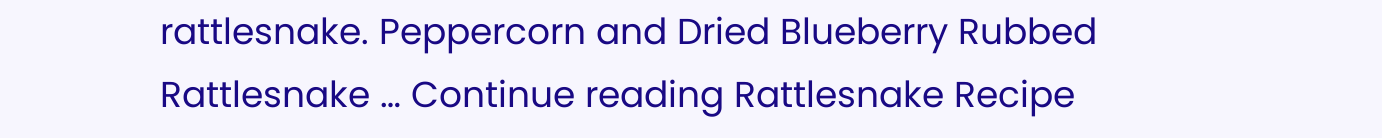rattlesnake. Peppercorn and Dried Blueberry Rubbed Rattlesnake … Continue reading Rattlesnake Recipe